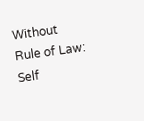Without Rule of Law: Self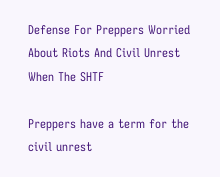Defense For Preppers Worried About Riots And Civil Unrest When The SHTF

Preppers have a term for the civil unrest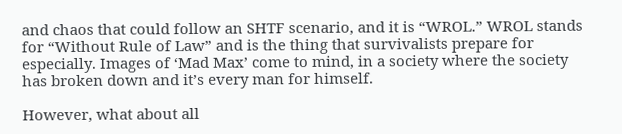and chaos that could follow an SHTF scenario, and it is “WROL.” WROL stands for “Without Rule of Law” and is the thing that survivalists prepare for especially. Images of ‘Mad Max’ come to mind, in a society where the society has broken down and it’s every man for himself.

However, what about all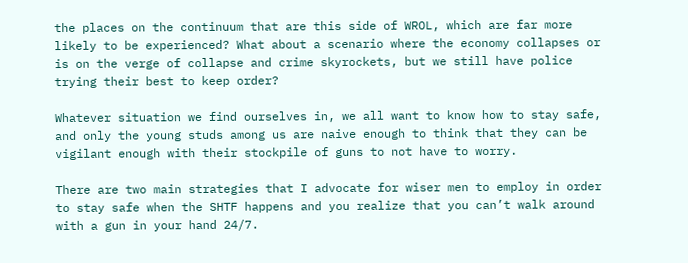the places on the continuum that are this side of WROL, which are far more likely to be experienced? What about a scenario where the economy collapses or is on the verge of collapse and crime skyrockets, but we still have police trying their best to keep order?

Whatever situation we find ourselves in, we all want to know how to stay safe, and only the young studs among us are naive enough to think that they can be vigilant enough with their stockpile of guns to not have to worry.

There are two main strategies that I advocate for wiser men to employ in order to stay safe when the SHTF happens and you realize that you can’t walk around with a gun in your hand 24/7.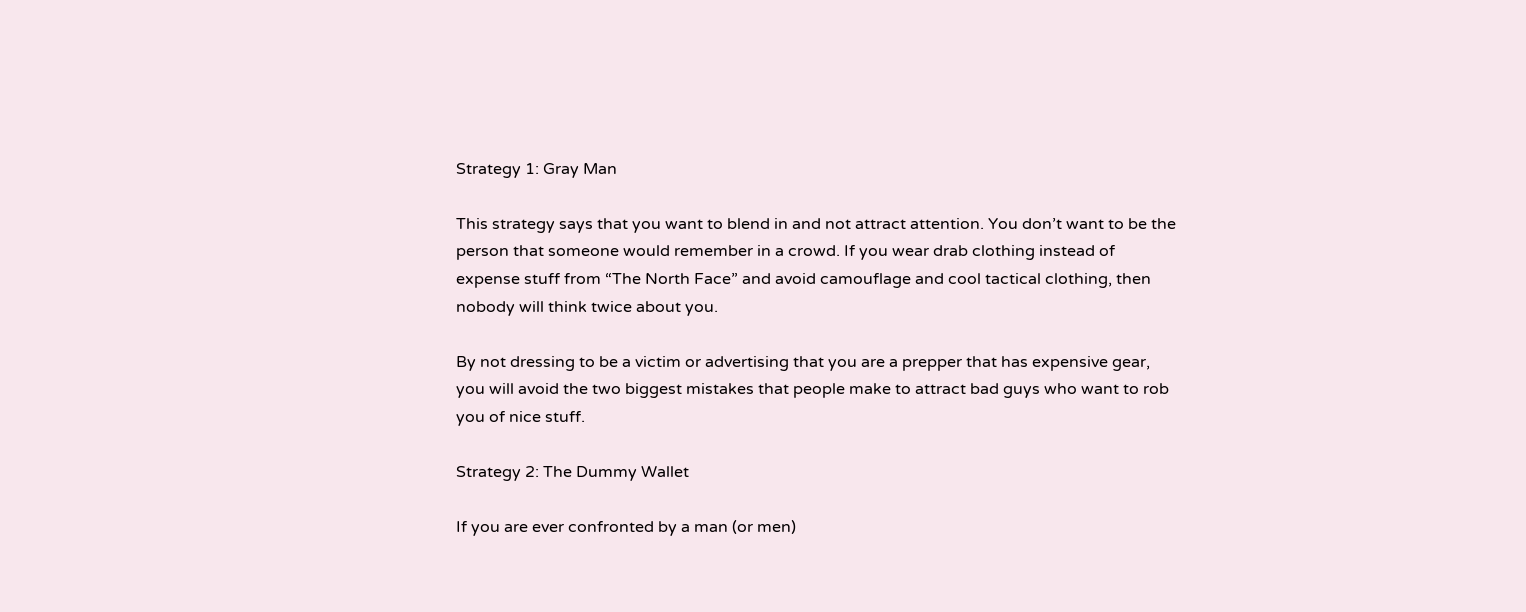Strategy 1: Gray Man

This strategy says that you want to blend in and not attract attention. You don’t want to be the person that someone would remember in a crowd. If you wear drab clothing instead of expense stuff from “The North Face” and avoid camouflage and cool tactical clothing, then nobody will think twice about you.

By not dressing to be a victim or advertising that you are a prepper that has expensive gear, you will avoid the two biggest mistakes that people make to attract bad guys who want to rob you of nice stuff.

Strategy 2: The Dummy Wallet

If you are ever confronted by a man (or men)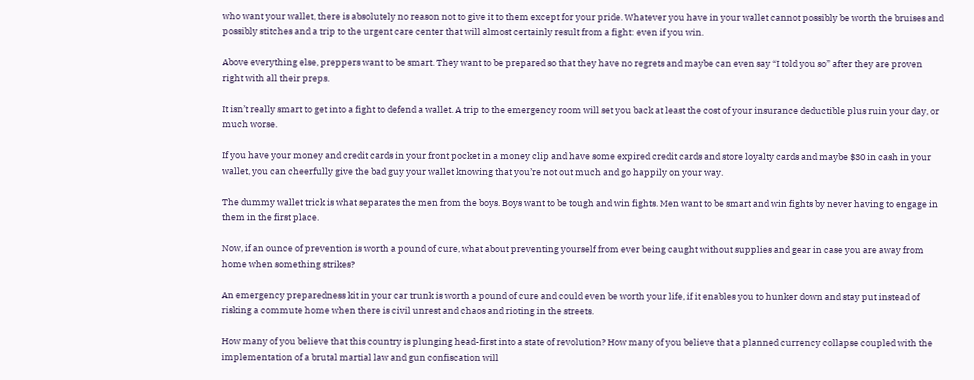who want your wallet, there is absolutely no reason not to give it to them except for your pride. Whatever you have in your wallet cannot possibly be worth the bruises and possibly stitches and a trip to the urgent care center that will almost certainly result from a fight: even if you win.

Above everything else, preppers want to be smart. They want to be prepared so that they have no regrets and maybe can even say “I told you so” after they are proven right with all their preps.

It isn’t really smart to get into a fight to defend a wallet. A trip to the emergency room will set you back at least the cost of your insurance deductible plus ruin your day, or much worse.

If you have your money and credit cards in your front pocket in a money clip and have some expired credit cards and store loyalty cards and maybe $30 in cash in your wallet, you can cheerfully give the bad guy your wallet knowing that you’re not out much and go happily on your way.

The dummy wallet trick is what separates the men from the boys. Boys want to be tough and win fights. Men want to be smart and win fights by never having to engage in them in the first place.

Now, if an ounce of prevention is worth a pound of cure, what about preventing yourself from ever being caught without supplies and gear in case you are away from home when something strikes?

An emergency preparedness kit in your car trunk is worth a pound of cure and could even be worth your life, if it enables you to hunker down and stay put instead of risking a commute home when there is civil unrest and chaos and rioting in the streets.

How many of you believe that this country is plunging head-first into a state of revolution? How many of you believe that a planned currency collapse coupled with the implementation of a brutal martial law and gun confiscation will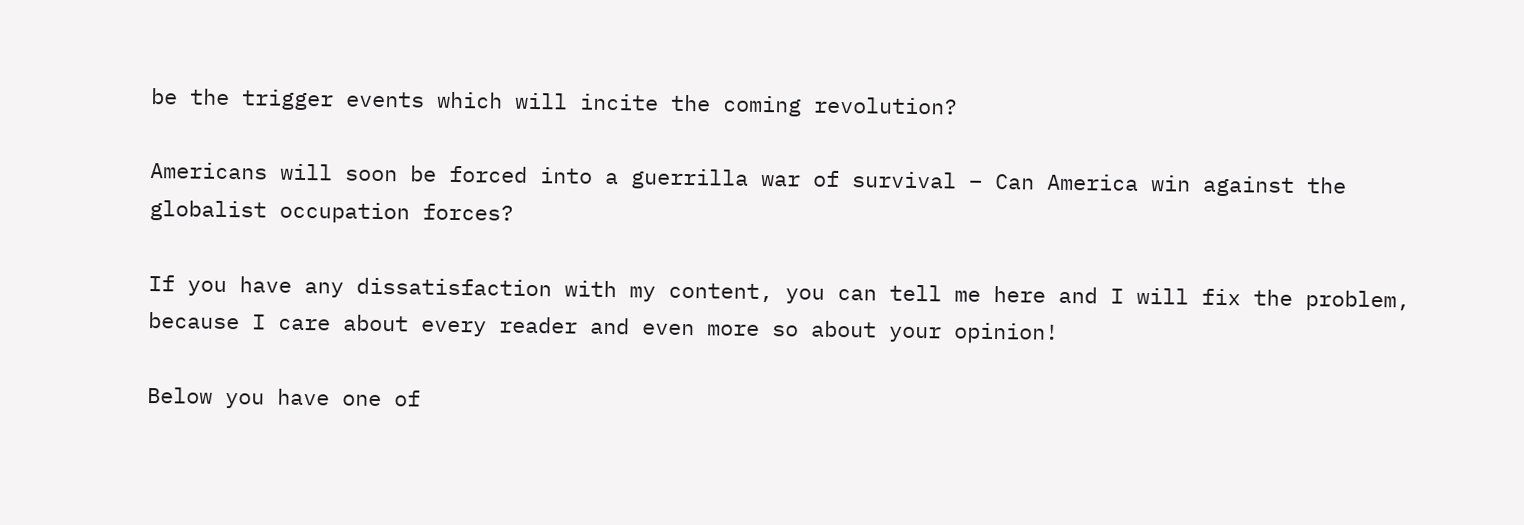be the trigger events which will incite the coming revolution?

Americans will soon be forced into a guerrilla war of survival – Can America win against the globalist occupation forces?

If you have any dissatisfaction with my content, you can tell me here and I will fix the problem, because I care about every reader and even more so about your opinion!

Below you have one of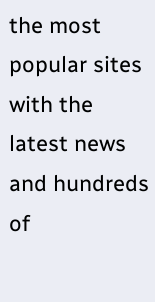the most popular sites with the latest news and hundreds of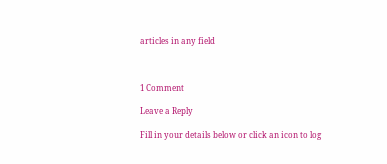articles in any field



1 Comment

Leave a Reply

Fill in your details below or click an icon to log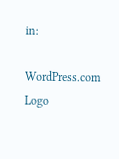in:

WordPress.com Logo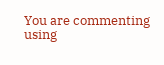You are commenting using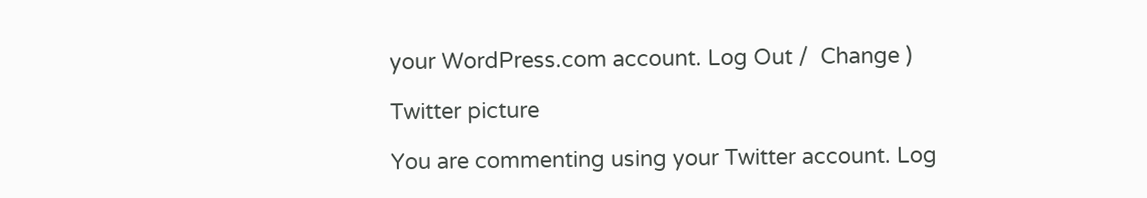your WordPress.com account. Log Out /  Change )

Twitter picture

You are commenting using your Twitter account. Log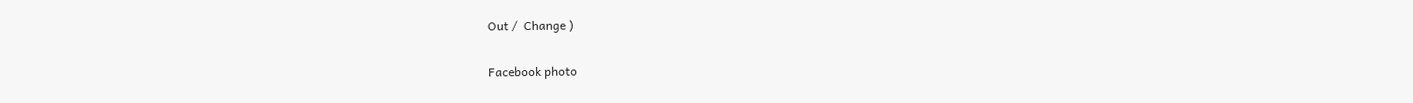Out /  Change )

Facebook photo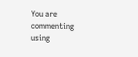You are commenting using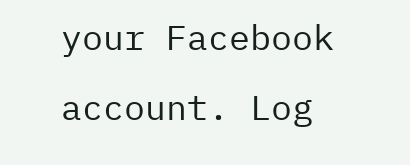your Facebook account. Log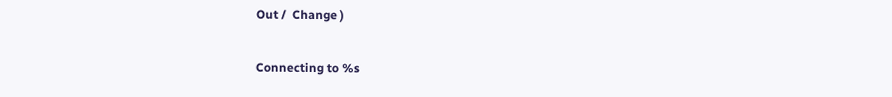Out /  Change )

Connecting to %s